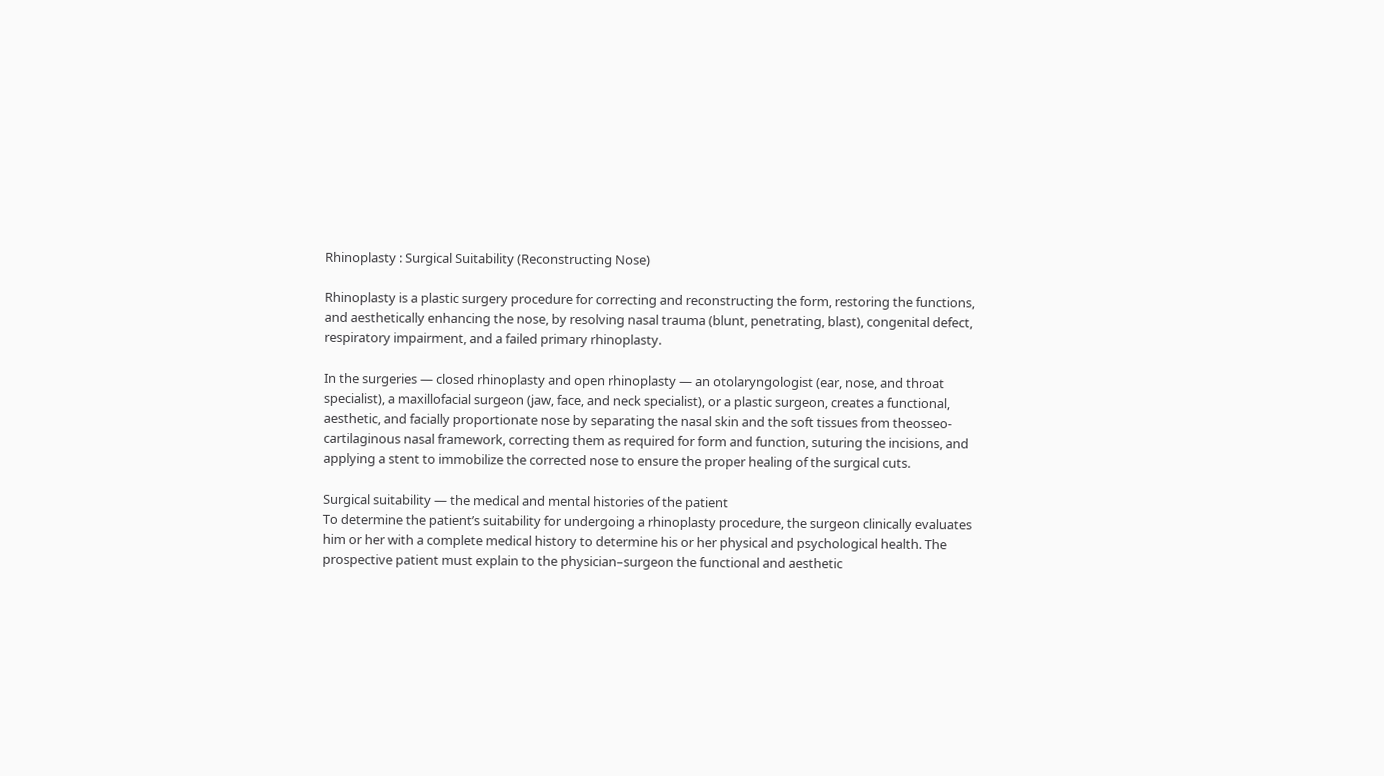Rhinoplasty : Surgical Suitability (Reconstructing Nose)

Rhinoplasty is a plastic surgery procedure for correcting and reconstructing the form, restoring the functions, and aesthetically enhancing the nose, by resolving nasal trauma (blunt, penetrating, blast), congenital defect, respiratory impairment, and a failed primary rhinoplasty.

In the surgeries — closed rhinoplasty and open rhinoplasty — an otolaryngologist (ear, nose, and throat specialist), a maxillofacial surgeon (jaw, face, and neck specialist), or a plastic surgeon, creates a functional, aesthetic, and facially proportionate nose by separating the nasal skin and the soft tissues from theosseo-cartilaginous nasal framework, correcting them as required for form and function, suturing the incisions, and applying a stent to immobilize the corrected nose to ensure the proper healing of the surgical cuts.

Surgical suitability — the medical and mental histories of the patient
To determine the patient’s suitability for undergoing a rhinoplasty procedure, the surgeon clinically evaluates him or her with a complete medical history to determine his or her physical and psychological health. The prospective patient must explain to the physician–surgeon the functional and aesthetic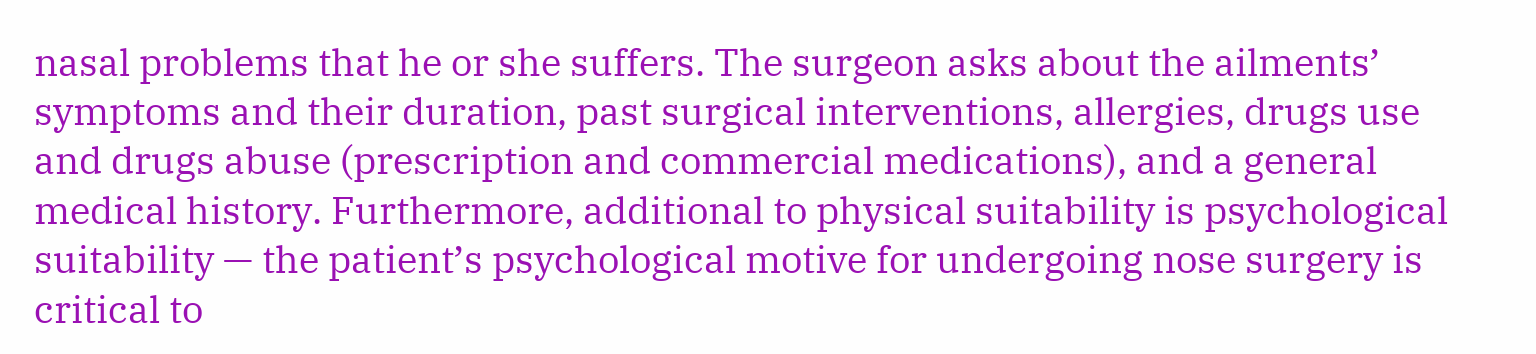nasal problems that he or she suffers. The surgeon asks about the ailments’ symptoms and their duration, past surgical interventions, allergies, drugs use and drugs abuse (prescription and commercial medications), and a general medical history. Furthermore, additional to physical suitability is psychological suitability — the patient’s psychological motive for undergoing nose surgery is critical to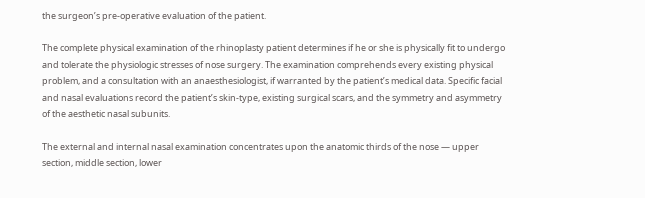the surgeon’s pre-operative evaluation of the patient.

The complete physical examination of the rhinoplasty patient determines if he or she is physically fit to undergo and tolerate the physiologic stresses of nose surgery. The examination comprehends every existing physical problem, and a consultation with an anaesthesiologist, if warranted by the patient’s medical data. Specific facial and nasal evaluations record the patient’s skin-type, existing surgical scars, and the symmetry and asymmetry of the aesthetic nasal subunits.

The external and internal nasal examination concentrates upon the anatomic thirds of the nose — upper section, middle section, lower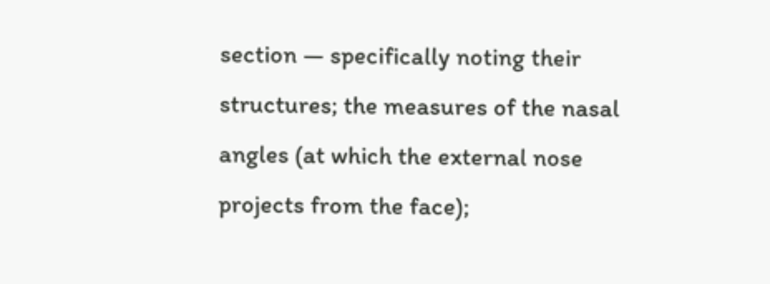section — specifically noting their structures; the measures of the nasal angles (at which the external nose projects from the face);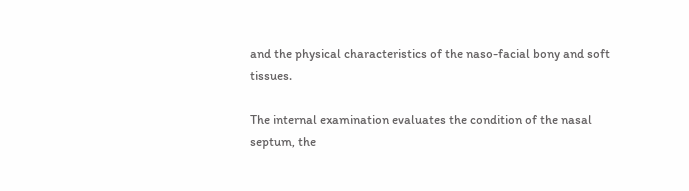and the physical characteristics of the naso-facial bony and soft tissues.

The internal examination evaluates the condition of the nasal septum, the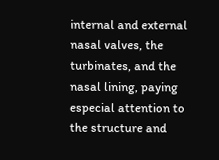internal and external nasal valves, the turbinates, and the nasal lining, paying especial attention to the structure and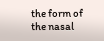the form of the nasal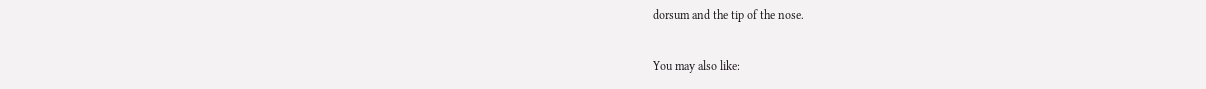dorsum and the tip of the nose.

You may also like: